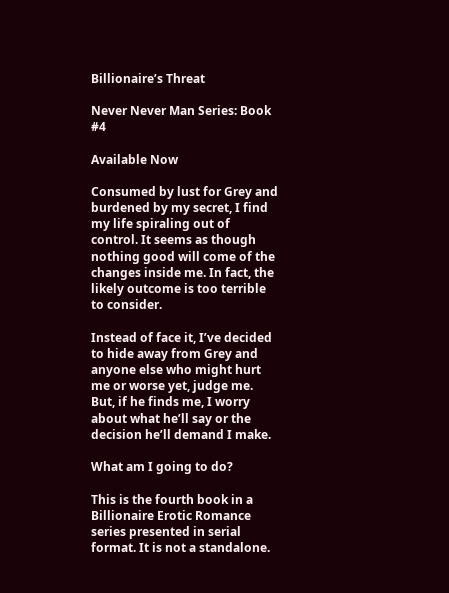Billionaire’s Threat

Never Never Man Series: Book #4

Available Now

Consumed by lust for Grey and burdened by my secret, I find my life spiraling out of control. It seems as though nothing good will come of the changes inside me. In fact, the likely outcome is too terrible to consider.

Instead of face it, I’ve decided to hide away from Grey and anyone else who might hurt me or worse yet, judge me. But, if he finds me, I worry about what he’ll say or the decision he’ll demand I make.

What am I going to do?

This is the fourth book in a Billionaire Erotic Romance series presented in serial format. It is not a standalone.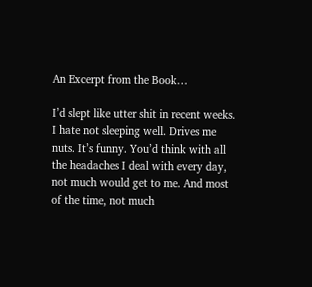An Excerpt from the Book…

I’d slept like utter shit in recent weeks. I hate not sleeping well. Drives me nuts. It’s funny. You’d think with all the headaches I deal with every day, not much would get to me. And most of the time, not much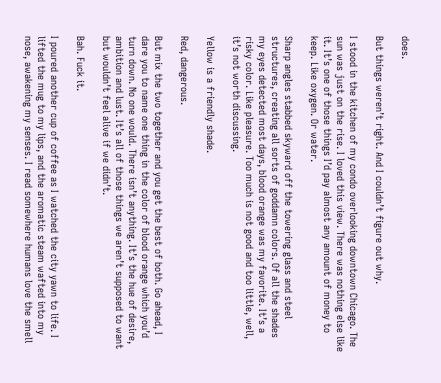does.

But things weren’t right. And I couldn’t figure out why.

I stood in the kitchen of my condo overlooking downtown Chicago. The sun was just on the rise. I loved this view. There was nothing else like it. It’s one of those things I’d pay almost any amount of money to keep. Like oxygen. Or water.

Sharp angles stabbed skyward off the towering glass and steel structures, creating all sorts of goddamn colors. Of all the shades my eyes detected most days, blood orange was my favorite. It’s a risky color. Like pleasure. Too much is not good and too little, well, it’s not worth discussing.

Yellow is a friendly shade.

Red, dangerous.

But mix the two together and you get the best of both. Go ahead, I dare you to name one thing in the color of blood orange which you’d turn down. No one would. There isn’t anything. It’s the hue of desire, ambition and lust. It’s all of those things we aren’t supposed to want but wouldn’t feel alive if we didn’t.

Bah. Fuck it.

I poured another cup of coffee as I watched the city yawn to life. I lifted the mug to my lips, and the aromatic steam wafted into my nose, awakening my senses. I read somewhere humans love the smell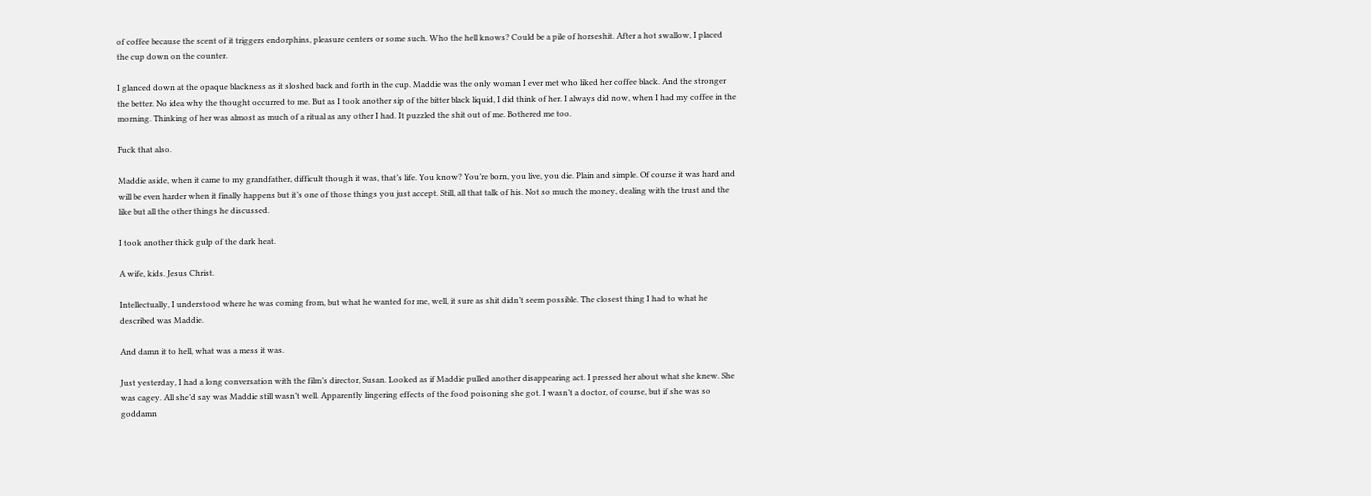of coffee because the scent of it triggers endorphins, pleasure centers or some such. Who the hell knows? Could be a pile of horseshit. After a hot swallow, I placed the cup down on the counter.

I glanced down at the opaque blackness as it sloshed back and forth in the cup. Maddie was the only woman I ever met who liked her coffee black. And the stronger the better. No idea why the thought occurred to me. But as I took another sip of the bitter black liquid, I did think of her. I always did now, when I had my coffee in the morning. Thinking of her was almost as much of a ritual as any other I had. It puzzled the shit out of me. Bothered me too.

Fuck that also.

Maddie aside, when it came to my grandfather, difficult though it was, that’s life. You know? You’re born, you live, you die. Plain and simple. Of course it was hard and will be even harder when it finally happens but it’s one of those things you just accept. Still, all that talk of his. Not so much the money, dealing with the trust and the like but all the other things he discussed.

I took another thick gulp of the dark heat.

A wife, kids. Jesus Christ.

Intellectually, I understood where he was coming from, but what he wanted for me, well, it sure as shit didn’t seem possible. The closest thing I had to what he described was Maddie.

And damn it to hell, what was a mess it was.

Just yesterday, I had a long conversation with the film’s director, Susan. Looked as if Maddie pulled another disappearing act. I pressed her about what she knew. She was cagey. All she’d say was Maddie still wasn’t well. Apparently lingering effects of the food poisoning she got. I wasn’t a doctor, of course, but if she was so goddamn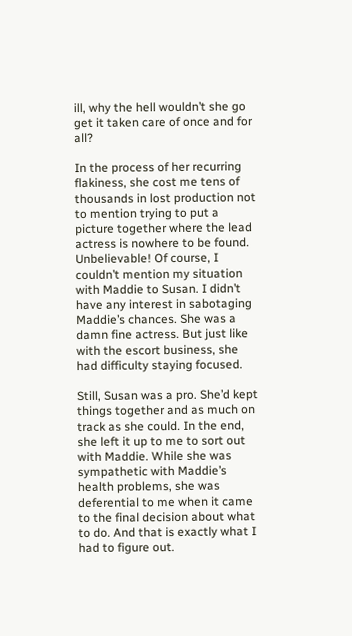ill, why the hell wouldn’t she go get it taken care of once and for all?

In the process of her recurring flakiness, she cost me tens of thousands in lost production not to mention trying to put a picture together where the lead actress is nowhere to be found. Unbelievable! Of course, I couldn’t mention my situation with Maddie to Susan. I didn’t have any interest in sabotaging Maddie’s chances. She was a damn fine actress. But just like with the escort business, she had difficulty staying focused.

Still, Susan was a pro. She’d kept things together and as much on track as she could. In the end, she left it up to me to sort out with Maddie. While she was sympathetic with Maddie’s health problems, she was deferential to me when it came to the final decision about what to do. And that is exactly what I had to figure out.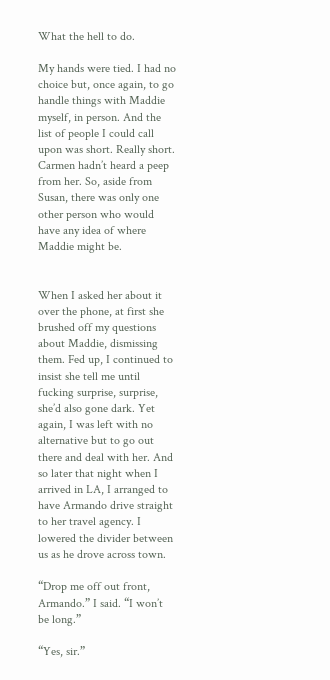What the hell to do.

My hands were tied. I had no choice but, once again, to go handle things with Maddie myself, in person. And the list of people I could call upon was short. Really short. Carmen hadn’t heard a peep from her. So, aside from Susan, there was only one other person who would have any idea of where Maddie might be.


When I asked her about it over the phone, at first she brushed off my questions about Maddie, dismissing them. Fed up, I continued to insist she tell me until fucking surprise, surprise, she’d also gone dark. Yet again, I was left with no alternative but to go out there and deal with her. And so later that night when I arrived in LA, I arranged to have Armando drive straight to her travel agency. I lowered the divider between us as he drove across town.

“Drop me off out front, Armando.” I said. “I won’t be long.”

“Yes, sir.”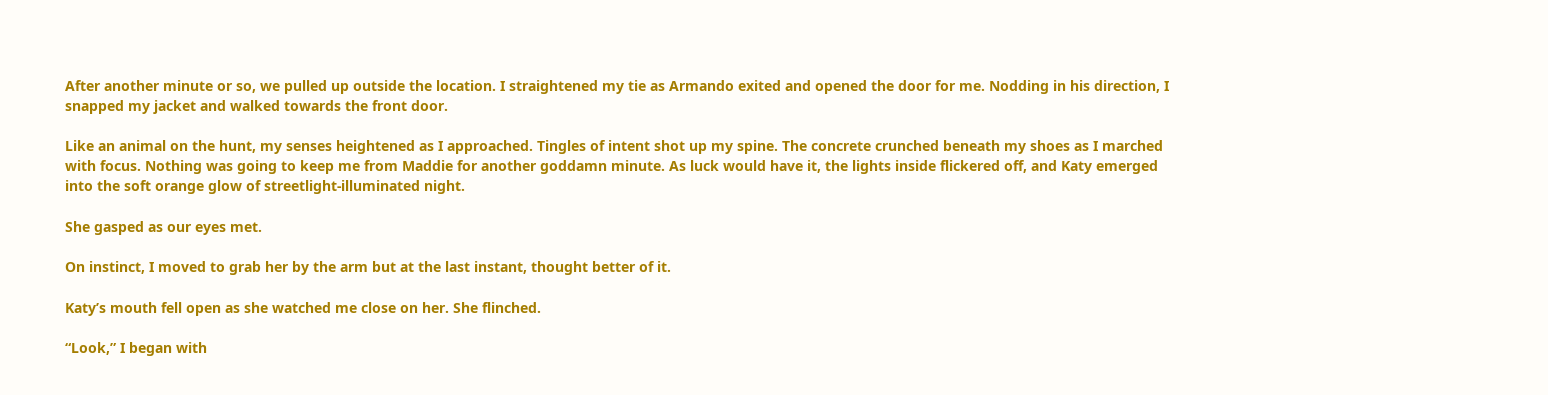After another minute or so, we pulled up outside the location. I straightened my tie as Armando exited and opened the door for me. Nodding in his direction, I snapped my jacket and walked towards the front door.

Like an animal on the hunt, my senses heightened as I approached. Tingles of intent shot up my spine. The concrete crunched beneath my shoes as I marched with focus. Nothing was going to keep me from Maddie for another goddamn minute. As luck would have it, the lights inside flickered off, and Katy emerged into the soft orange glow of streetlight-illuminated night.

She gasped as our eyes met.

On instinct, I moved to grab her by the arm but at the last instant, thought better of it.

Katy’s mouth fell open as she watched me close on her. She flinched.

“Look,” I began with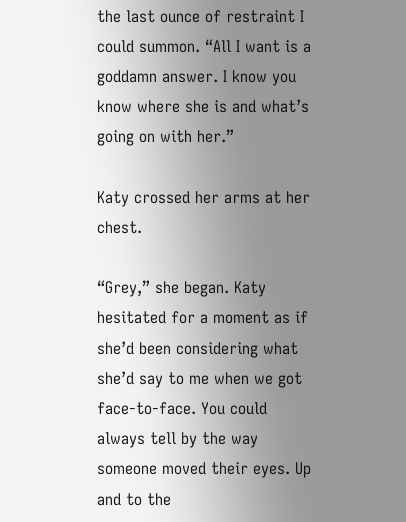the last ounce of restraint I could summon. “All I want is a goddamn answer. I know you know where she is and what’s going on with her.”

Katy crossed her arms at her chest.

“Grey,” she began. Katy hesitated for a moment as if she’d been considering what she’d say to me when we got face-to-face. You could always tell by the way someone moved their eyes. Up and to the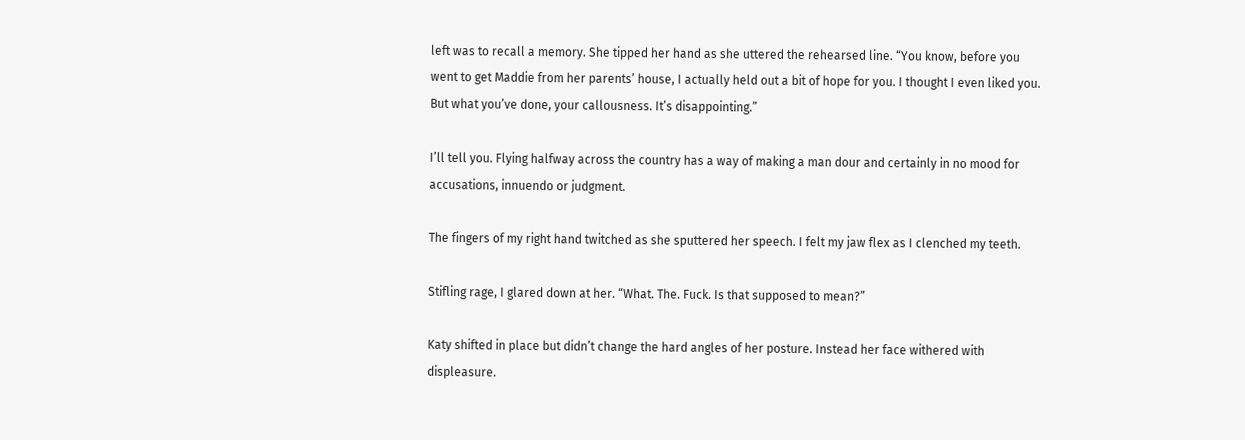left was to recall a memory. She tipped her hand as she uttered the rehearsed line. “You know, before you went to get Maddie from her parents’ house, I actually held out a bit of hope for you. I thought I even liked you. But what you’ve done, your callousness. It’s disappointing.”

I’ll tell you. Flying halfway across the country has a way of making a man dour and certainly in no mood for accusations, innuendo or judgment.

The fingers of my right hand twitched as she sputtered her speech. I felt my jaw flex as I clenched my teeth.

Stifling rage, I glared down at her. “What. The. Fuck. Is that supposed to mean?”

Katy shifted in place but didn’t change the hard angles of her posture. Instead her face withered with displeasure.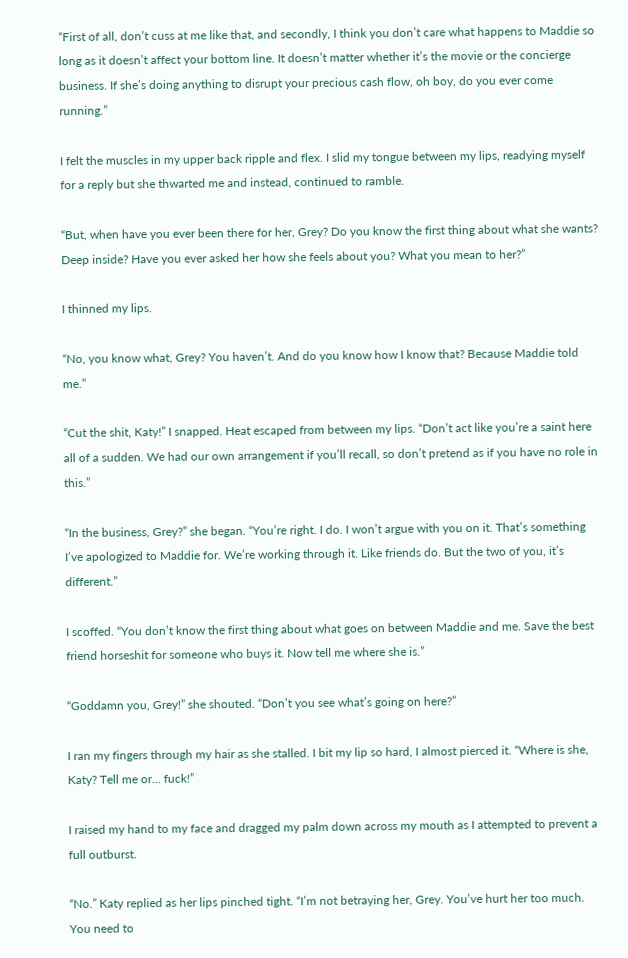“First of all, don’t cuss at me like that, and secondly, I think you don’t care what happens to Maddie so long as it doesn’t affect your bottom line. It doesn’t matter whether it’s the movie or the concierge business. If she’s doing anything to disrupt your precious cash flow, oh boy, do you ever come running.”

I felt the muscles in my upper back ripple and flex. I slid my tongue between my lips, readying myself for a reply but she thwarted me and instead, continued to ramble.

“But, when have you ever been there for her, Grey? Do you know the first thing about what she wants? Deep inside? Have you ever asked her how she feels about you? What you mean to her?”

I thinned my lips.

“No, you know what, Grey? You haven’t. And do you know how I know that? Because Maddie told me.”

“Cut the shit, Katy!” I snapped. Heat escaped from between my lips. “Don’t act like you’re a saint here all of a sudden. We had our own arrangement if you’ll recall, so don’t pretend as if you have no role in this.”

“In the business, Grey?” she began. “You’re right. I do. I won’t argue with you on it. That’s something I’ve apologized to Maddie for. We’re working through it. Like friends do. But the two of you, it’s different.”

I scoffed. “You don’t know the first thing about what goes on between Maddie and me. Save the best friend horseshit for someone who buys it. Now tell me where she is.”

“Goddamn you, Grey!” she shouted. “Don’t you see what’s going on here?”

I ran my fingers through my hair as she stalled. I bit my lip so hard, I almost pierced it. “Where is she, Katy? Tell me or… fuck!”

I raised my hand to my face and dragged my palm down across my mouth as I attempted to prevent a full outburst.

“No.” Katy replied as her lips pinched tight. “I’m not betraying her, Grey. You’ve hurt her too much. You need to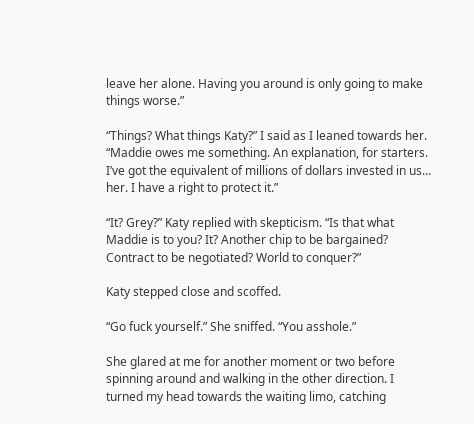leave her alone. Having you around is only going to make things worse.”

“Things? What things Katy?” I said as I leaned towards her. “Maddie owes me something. An explanation, for starters. I’ve got the equivalent of millions of dollars invested in us… her. I have a right to protect it.”

“It? Grey?” Katy replied with skepticism. “Is that what Maddie is to you? It? Another chip to be bargained? Contract to be negotiated? World to conquer?”

Katy stepped close and scoffed.

“Go fuck yourself.” She sniffed. “You asshole.”

She glared at me for another moment or two before spinning around and walking in the other direction. I turned my head towards the waiting limo, catching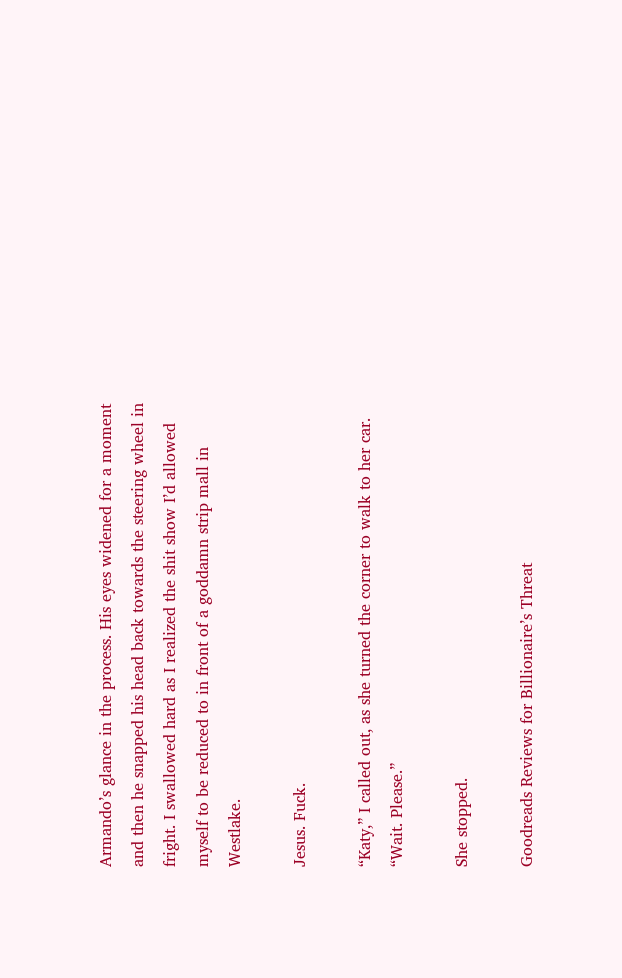Armando’s glance in the process. His eyes widened for a moment and then he snapped his head back towards the steering wheel in fright. I swallowed hard as I realized the shit show I’d allowed myself to be reduced to in front of a goddamn strip mall in Westlake.

Jesus. Fuck.

“Katy,” I called out, as she turned the corner to walk to her car. “Wait. Please.”

She stopped.

Goodreads Reviews for Billionaire’s Threat